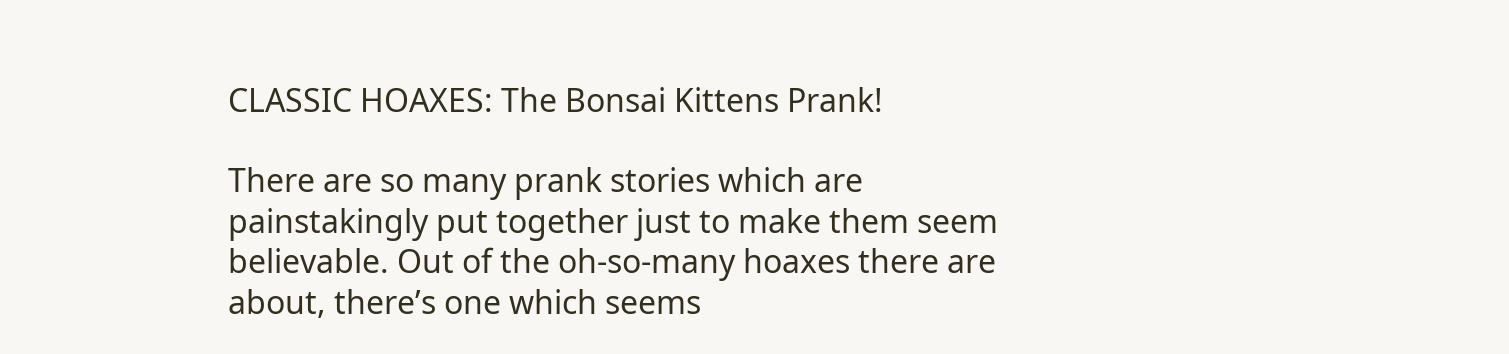CLASSIC HOAXES: The Bonsai Kittens Prank!

There are so many prank stories which are painstakingly put together just to make them seem believable. Out of the oh-so-many hoaxes there are about, there’s one which seems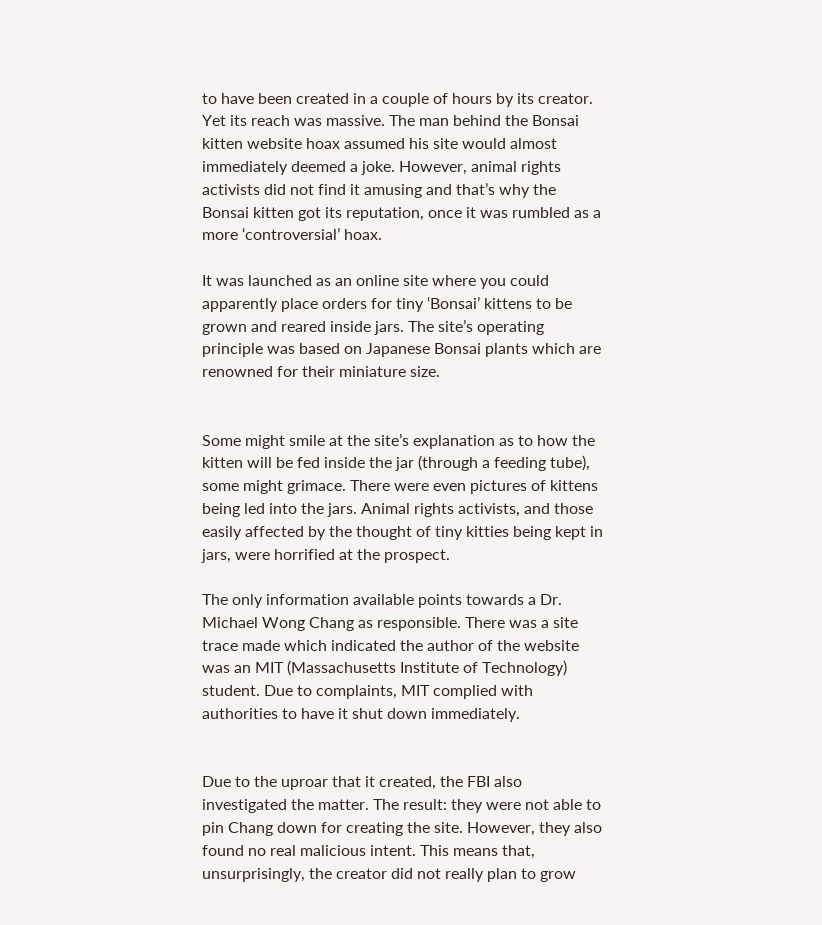to have been created in a couple of hours by its creator. Yet its reach was massive. The man behind the Bonsai kitten website hoax assumed his site would almost immediately deemed a joke. However, animal rights activists did not find it amusing and that’s why the Bonsai kitten got its reputation, once it was rumbled as a more ‘controversial’ hoax.

It was launched as an online site where you could apparently place orders for tiny ‘Bonsai’ kittens to be grown and reared inside jars. The site’s operating principle was based on Japanese Bonsai plants which are renowned for their miniature size.


Some might smile at the site’s explanation as to how the kitten will be fed inside the jar (through a feeding tube), some might grimace. There were even pictures of kittens being led into the jars. Animal rights activists, and those easily affected by the thought of tiny kitties being kept in jars, were horrified at the prospect.

The only information available points towards a Dr. Michael Wong Chang as responsible. There was a site trace made which indicated the author of the website was an MIT (Massachusetts Institute of Technology) student. Due to complaints, MIT complied with authorities to have it shut down immediately.


Due to the uproar that it created, the FBI also investigated the matter. The result: they were not able to pin Chang down for creating the site. However, they also found no real malicious intent. This means that, unsurprisingly, the creator did not really plan to grow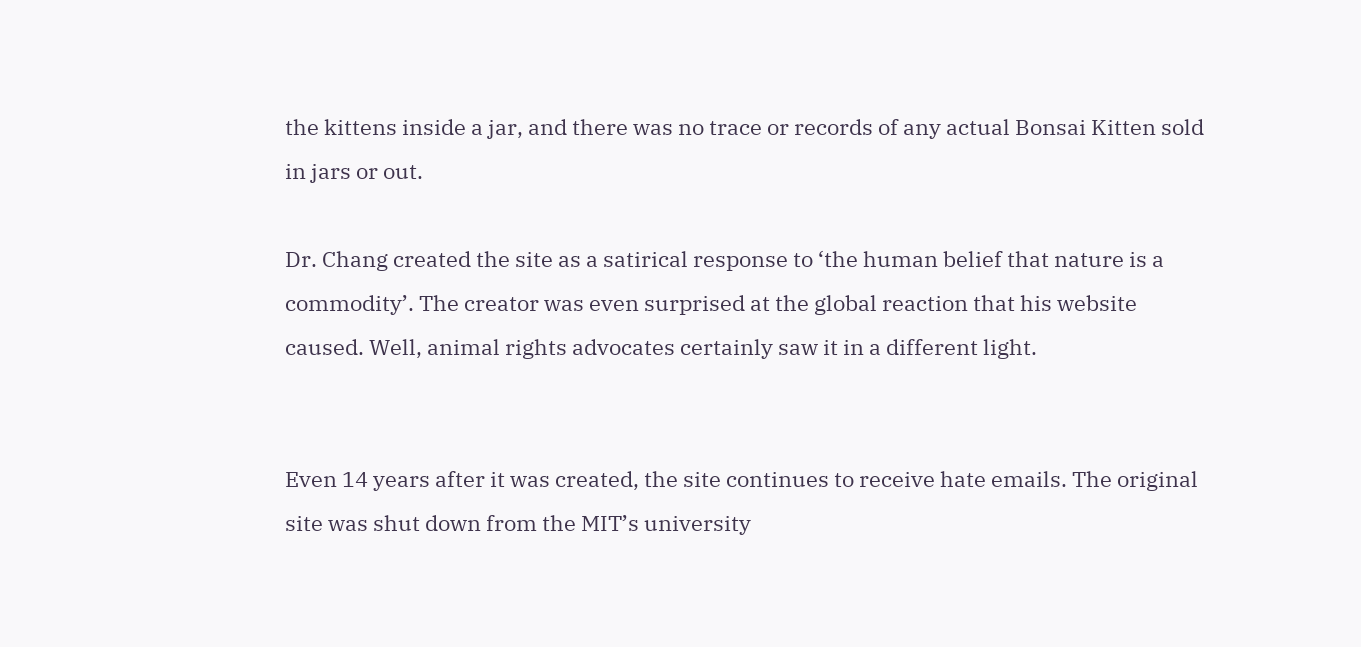the kittens inside a jar, and there was no trace or records of any actual Bonsai Kitten sold in jars or out.

Dr. Chang created the site as a satirical response to ‘the human belief that nature is a commodity’. The creator was even surprised at the global reaction that his website caused. Well, animal rights advocates certainly saw it in a different light.


Even 14 years after it was created, the site continues to receive hate emails. The original site was shut down from the MIT’s university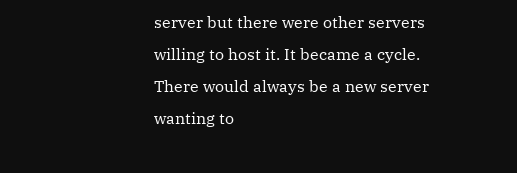server but there were other servers willing to host it. It became a cycle. There would always be a new server wanting to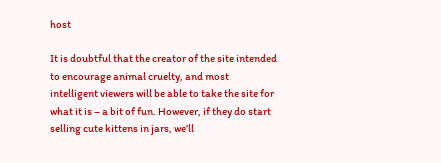host

It is doubtful that the creator of the site intended to encourage animal cruelty, and most intelligent viewers will be able to take the site for what it is – a bit of fun. However, if they do start selling cute kittens in jars, we’ll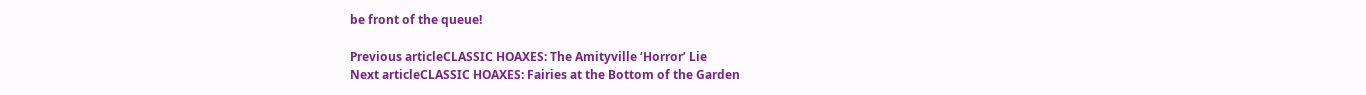be front of the queue!

Previous articleCLASSIC HOAXES: The Amityville ‘Horror’ Lie
Next articleCLASSIC HOAXES: Fairies at the Bottom of the Garden